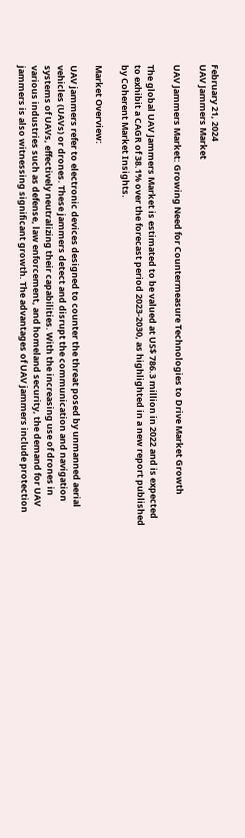February 21, 2024
UAV Jammers Market

UAV Jammers Market: Growing Need for Countermeasure Technologies to Drive Market Growth

The global UAV Jammers Market is estimated to be valued at US$ 786.3 million in 2022 and is expected to exhibit a CAGR of 38.1% over the forecast period 2023-2030, as highlighted in a new report published by Coherent Market Insights.

Market Overview:

UAV jammers refer to electronic devices designed to counter the threat posed by unmanned aerial vehicles (UAVs) or drones. These jammers detect and disrupt the communication and navigation systems of UAVs, effectively neutralizing their capabilities. With the increasing use of drones in various industries such as defense, law enforcement, and homeland security, the demand for UAV jammers is also witnessing significant growth. The advantages of UAV jammers include protection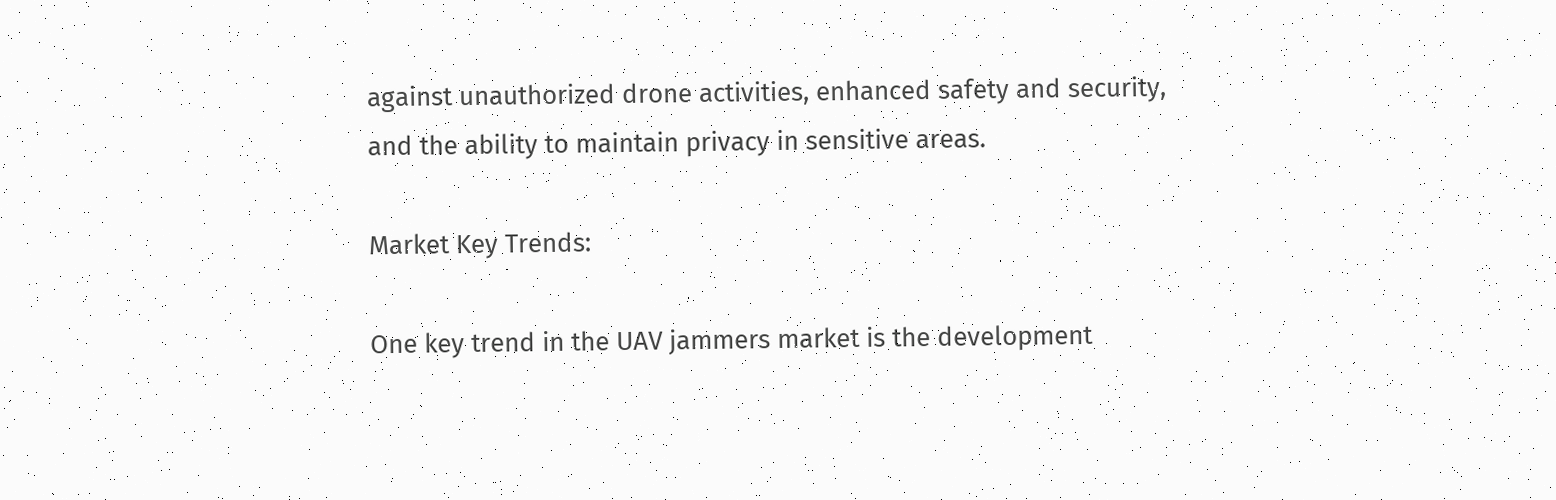against unauthorized drone activities, enhanced safety and security, and the ability to maintain privacy in sensitive areas.

Market Key Trends:

One key trend in the UAV jammers market is the development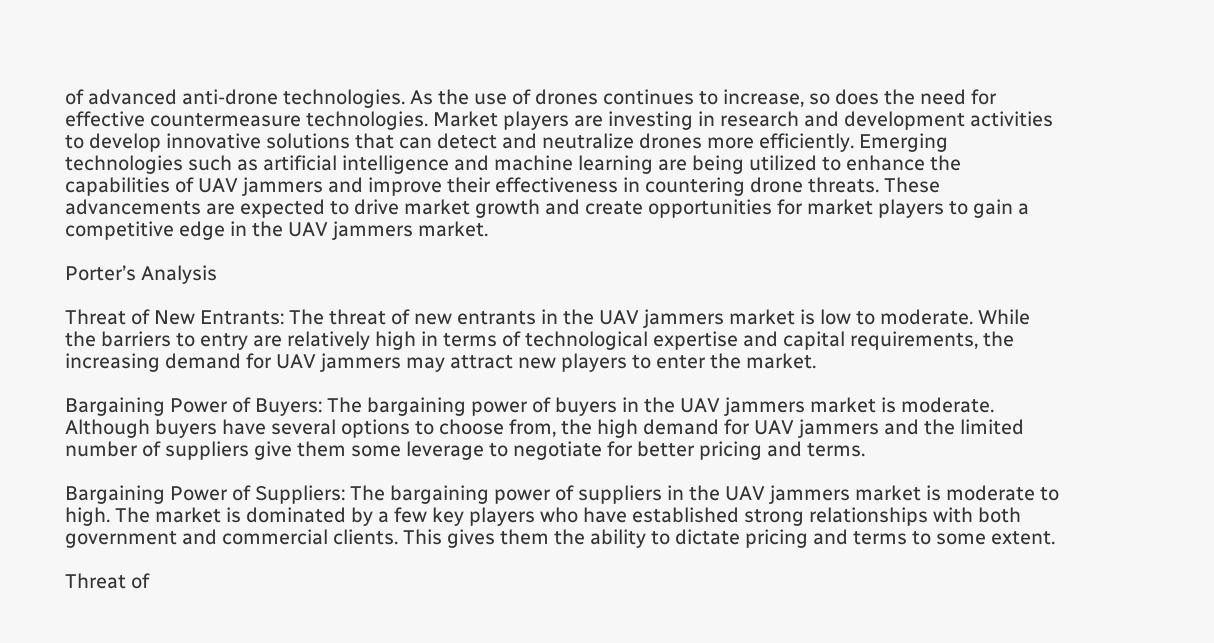of advanced anti-drone technologies. As the use of drones continues to increase, so does the need for effective countermeasure technologies. Market players are investing in research and development activities to develop innovative solutions that can detect and neutralize drones more efficiently. Emerging technologies such as artificial intelligence and machine learning are being utilized to enhance the capabilities of UAV jammers and improve their effectiveness in countering drone threats. These advancements are expected to drive market growth and create opportunities for market players to gain a competitive edge in the UAV jammers market.

Porter’s Analysis

Threat of New Entrants: The threat of new entrants in the UAV jammers market is low to moderate. While the barriers to entry are relatively high in terms of technological expertise and capital requirements, the increasing demand for UAV jammers may attract new players to enter the market.

Bargaining Power of Buyers: The bargaining power of buyers in the UAV jammers market is moderate. Although buyers have several options to choose from, the high demand for UAV jammers and the limited number of suppliers give them some leverage to negotiate for better pricing and terms.

Bargaining Power of Suppliers: The bargaining power of suppliers in the UAV jammers market is moderate to high. The market is dominated by a few key players who have established strong relationships with both government and commercial clients. This gives them the ability to dictate pricing and terms to some extent.

Threat of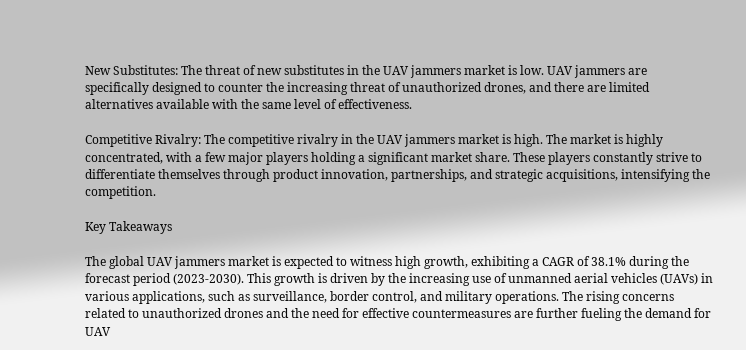New Substitutes: The threat of new substitutes in the UAV jammers market is low. UAV jammers are specifically designed to counter the increasing threat of unauthorized drones, and there are limited alternatives available with the same level of effectiveness.

Competitive Rivalry: The competitive rivalry in the UAV jammers market is high. The market is highly concentrated, with a few major players holding a significant market share. These players constantly strive to differentiate themselves through product innovation, partnerships, and strategic acquisitions, intensifying the competition.

Key Takeaways

The global UAV jammers market is expected to witness high growth, exhibiting a CAGR of 38.1% during the forecast period (2023-2030). This growth is driven by the increasing use of unmanned aerial vehicles (UAVs) in various applications, such as surveillance, border control, and military operations. The rising concerns related to unauthorized drones and the need for effective countermeasures are further fueling the demand for UAV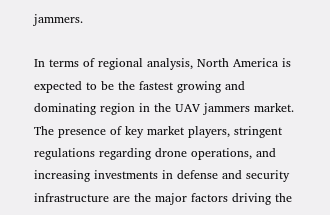jammers.

In terms of regional analysis, North America is expected to be the fastest growing and dominating region in the UAV jammers market. The presence of key market players, stringent regulations regarding drone operations, and increasing investments in defense and security infrastructure are the major factors driving the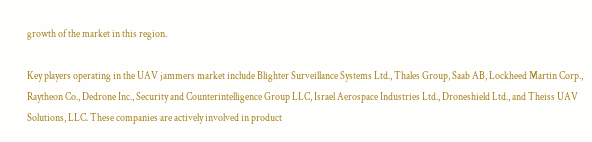growth of the market in this region.

Key players operating in the UAV jammers market include Blighter Surveillance Systems Ltd., Thales Group, Saab AB, Lockheed Martin Corp., Raytheon Co., Dedrone Inc., Security and Counterintelligence Group LLC, Israel Aerospace Industries Ltd., Droneshield Ltd., and Theiss UAV Solutions, LLC. These companies are actively involved in product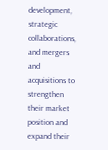development, strategic collaborations, and mergers and acquisitions to strengthen their market position and expand their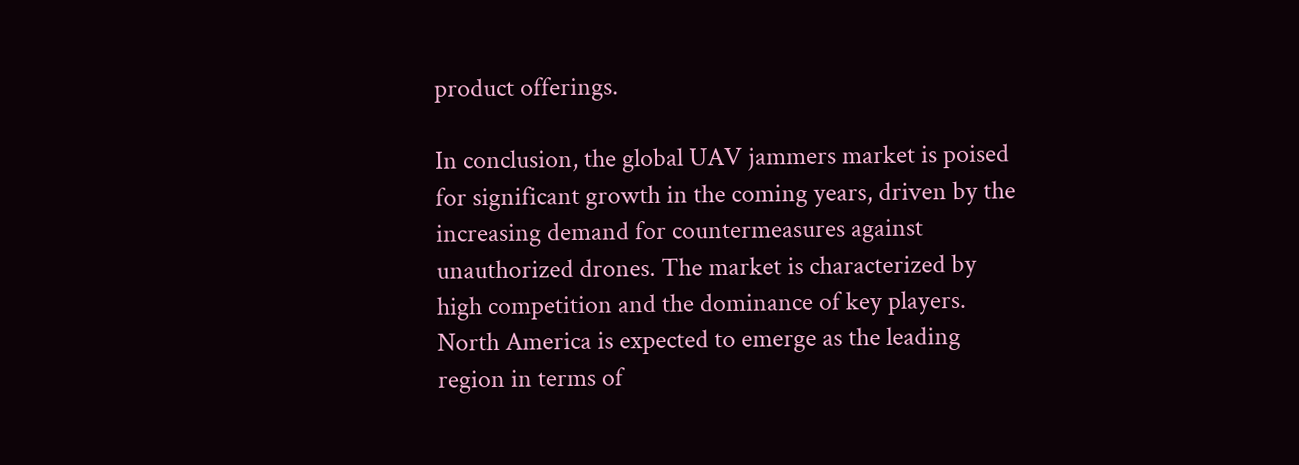product offerings.

In conclusion, the global UAV jammers market is poised for significant growth in the coming years, driven by the increasing demand for countermeasures against unauthorized drones. The market is characterized by high competition and the dominance of key players. North America is expected to emerge as the leading region in terms of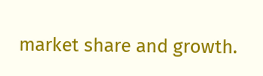market share and growth.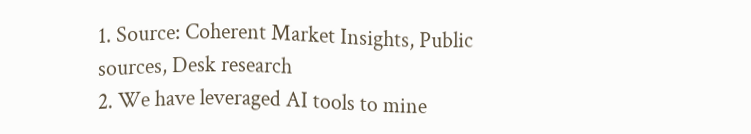1. Source: Coherent Market Insights, Public sources, Desk research
2. We have leveraged AI tools to mine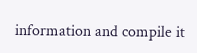information and compile it